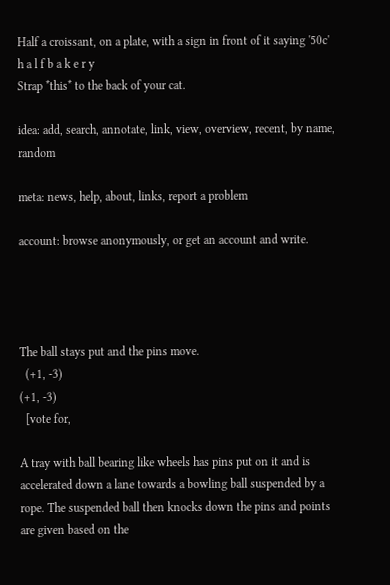Half a croissant, on a plate, with a sign in front of it saying '50c'
h a l f b a k e r y
Strap *this* to the back of your cat.

idea: add, search, annotate, link, view, overview, recent, by name, random

meta: news, help, about, links, report a problem

account: browse anonymously, or get an account and write.




The ball stays put and the pins move.
  (+1, -3)
(+1, -3)
  [vote for,

A tray with ball bearing like wheels has pins put on it and is accelerated down a lane towards a bowling ball suspended by a rope. The suspended ball then knocks down the pins and points are given based on the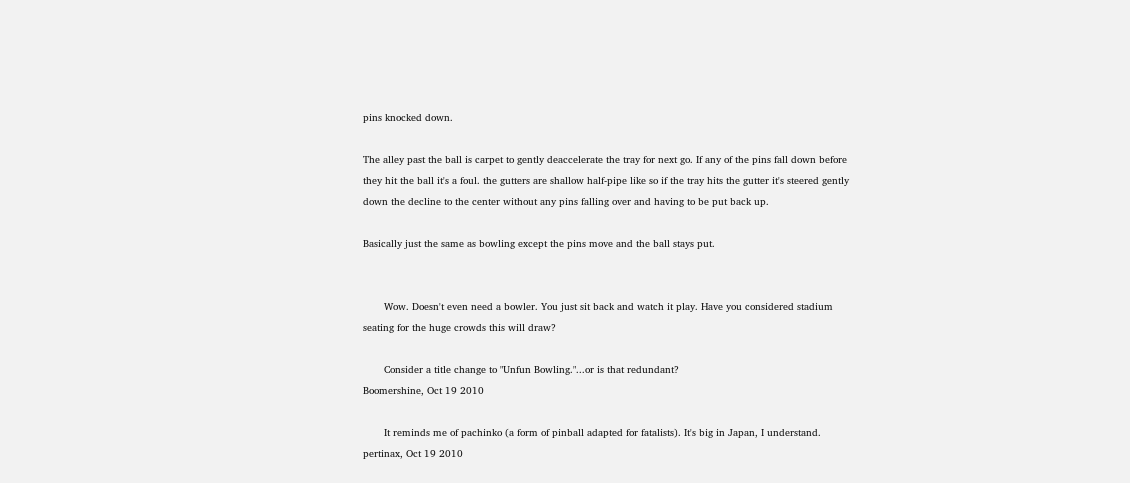pins knocked down.

The alley past the ball is carpet to gently deaccelerate the tray for next go. If any of the pins fall down before they hit the ball it's a foul. the gutters are shallow half-pipe like so if the tray hits the gutter it's steered gently down the decline to the center without any pins falling over and having to be put back up.

Basically just the same as bowling except the pins move and the ball stays put.


       Wow. Doesn't even need a bowler. You just sit back and watch it play. Have you considered stadium seating for the huge crowds this will draw?

       Consider a title change to "Unfun Bowling."...or is that redundant?
Boomershine, Oct 19 2010

       It reminds me of pachinko (a form of pinball adapted for fatalists). It's big in Japan, I understand.
pertinax, Oct 19 2010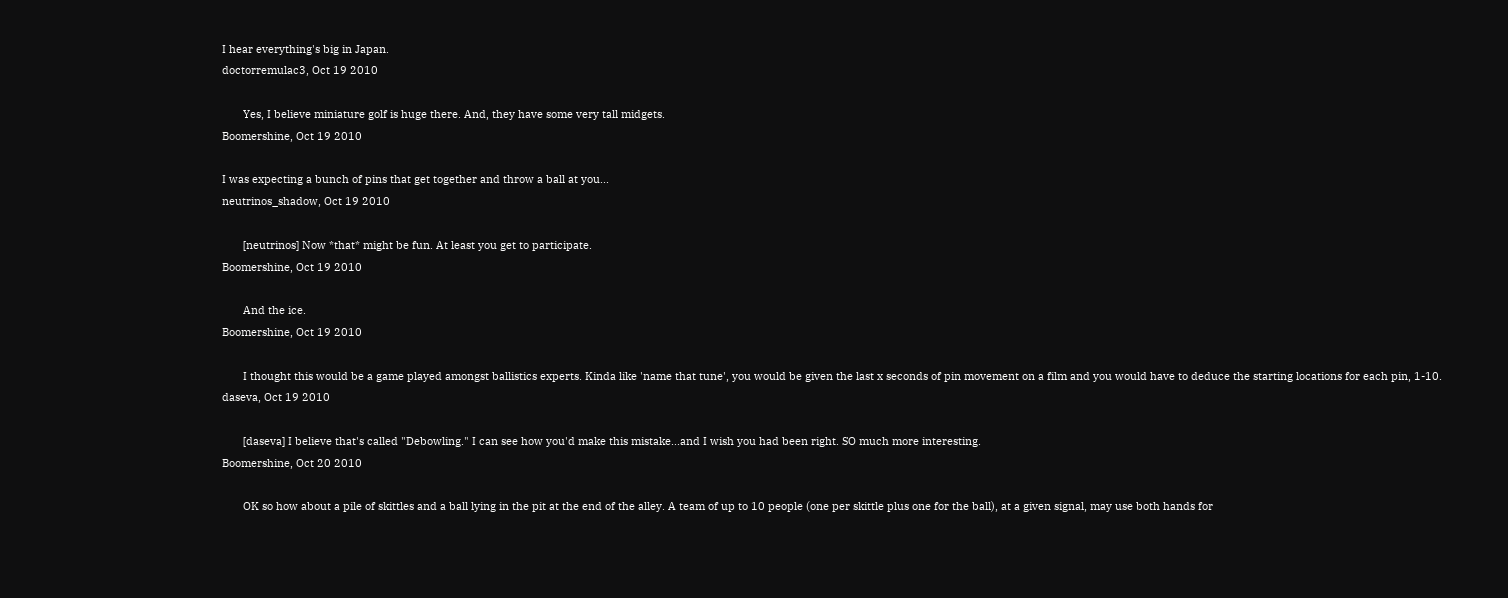I hear everything's big in Japan.
doctorremulac3, Oct 19 2010

       Yes, I believe miniature golf is huge there. And, they have some very tall midgets.
Boomershine, Oct 19 2010

I was expecting a bunch of pins that get together and throw a ball at you...
neutrinos_shadow, Oct 19 2010

       [neutrinos] Now *that* might be fun. At least you get to participate.
Boomershine, Oct 19 2010

       And the ice.
Boomershine, Oct 19 2010

       I thought this would be a game played amongst ballistics experts. Kinda like 'name that tune', you would be given the last x seconds of pin movement on a film and you would have to deduce the starting locations for each pin, 1-10.
daseva, Oct 19 2010

       [daseva] I believe that's called "Debowling." I can see how you'd make this mistake...and I wish you had been right. SO much more interesting.
Boomershine, Oct 20 2010

       OK so how about a pile of skittles and a ball lying in the pit at the end of the alley. A team of up to 10 people (one per skittle plus one for the ball), at a given signal, may use both hands for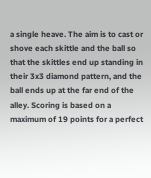a single heave. The aim is to cast or shove each skittle and the ball so that the skittles end up standing in their 3x3 diamond pattern, and the ball ends up at the far end of the alley. Scoring is based on a maximum of 19 points for a perfect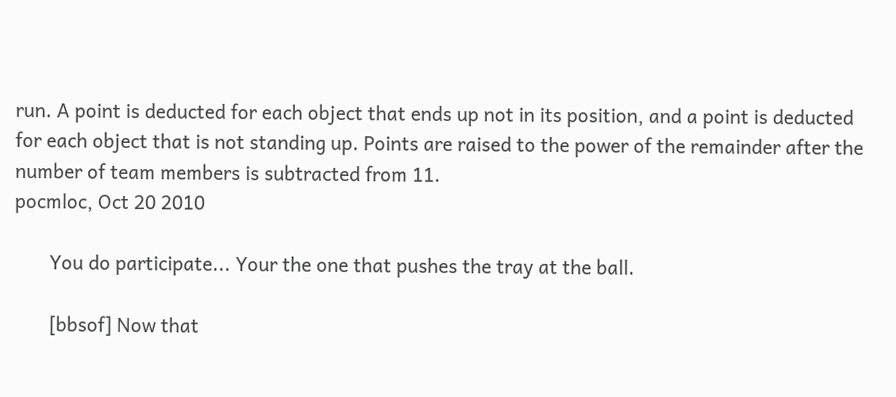run. A point is deducted for each object that ends up not in its position, and a point is deducted for each object that is not standing up. Points are raised to the power of the remainder after the number of team members is subtracted from 11.
pocmloc, Oct 20 2010

       You do participate... Your the one that pushes the tray at the ball.

       [bbsof] Now that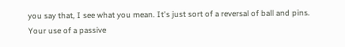you say that, I see what you mean. It's just sort of a reversal of ball and pins. Your use of a passive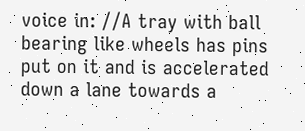voice in: //A tray with ball bearing like wheels has pins put on it and is accelerated down a lane towards a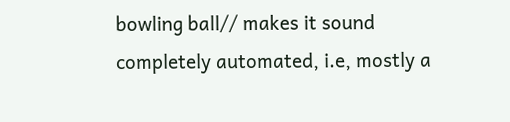bowling ball// makes it sound completely automated, i.e, mostly a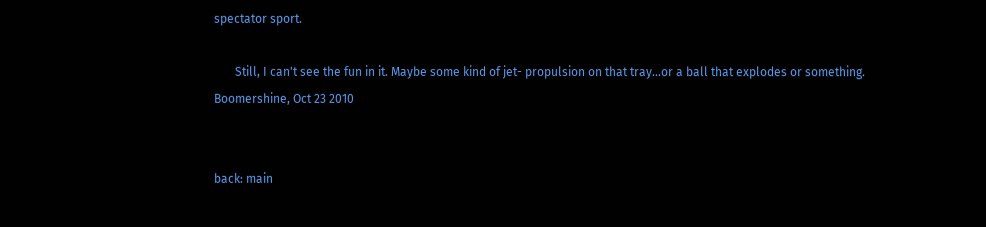spectator sport.

       Still, I can't see the fun in it. Maybe some kind of jet- propulsion on that tray...or a ball that explodes or something.
Boomershine, Oct 23 2010


back: main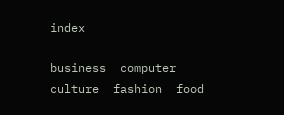index

business  computer  culture  fashion  food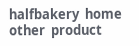halfbakery  home  other  product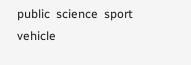public  science  sport  vehicle